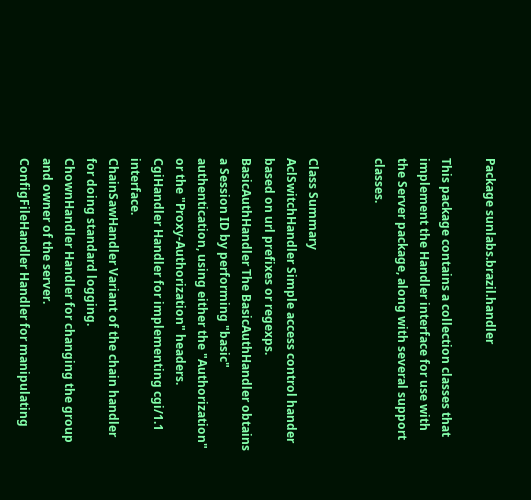Package sunlabs.brazil.handler

This package contains a collection classes that implement the Handler interface for use with the Server package, along with several support classes.


Class Summary
AclSwitchHandler Simple access control hander based on url prefixes or regexps.
BasicAuthHandler The BasicAuthHandler obtains a Session ID by performing "basic" authentication, using either the "Authorization" or the "Proxy-Authorization" headers.
CgiHandler Handler for implementing cgi/1.1 interface.
ChainSawHandler Variant of the chain handler for doing standard logging.
ChownHandler Handler for changing the group and owner of the server.
ConfigFileHandler Handler for manipulating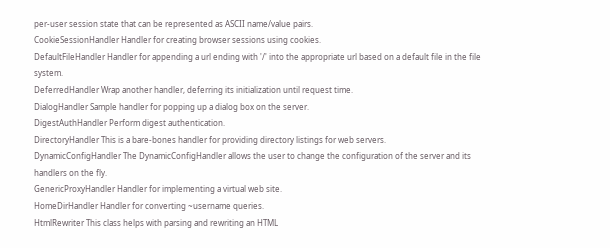per-user session state that can be represented as ASCII name/value pairs.
CookieSessionHandler Handler for creating browser sessions using cookies.
DefaultFileHandler Handler for appending a url ending with '/' into the appropriate url based on a default file in the file system.
DeferredHandler Wrap another handler, deferring its initialization until request time.
DialogHandler Sample handler for popping up a dialog box on the server.
DigestAuthHandler Perform digest authentication.
DirectoryHandler This is a bare-bones handler for providing directory listings for web servers.
DynamicConfigHandler The DynamicConfigHandler allows the user to change the configuration of the server and its handlers on the fly.
GenericProxyHandler Handler for implementing a virtual web site.
HomeDirHandler Handler for converting ~username queries.
HtmlRewriter This class helps with parsing and rewriting an HTML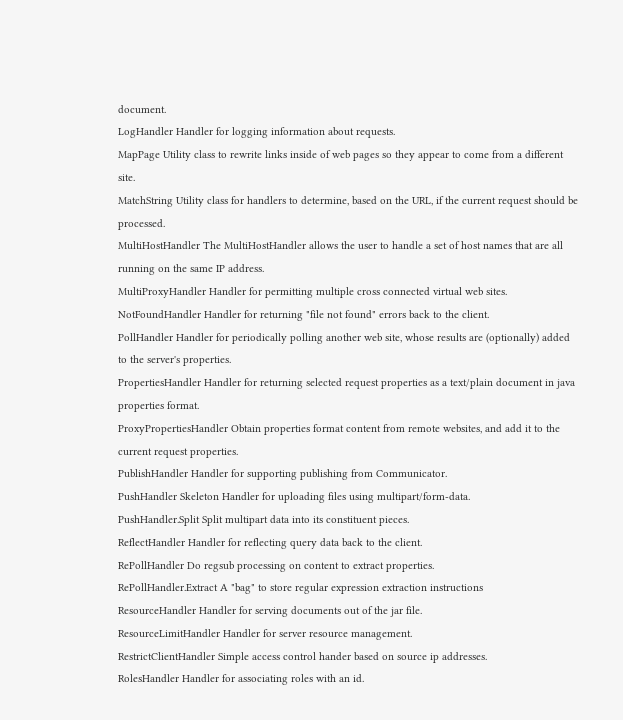document.
LogHandler Handler for logging information about requests.
MapPage Utility class to rewrite links inside of web pages so they appear to come from a different site.
MatchString Utility class for handlers to determine, based on the URL, if the current request should be processed.
MultiHostHandler The MultiHostHandler allows the user to handle a set of host names that are all running on the same IP address.
MultiProxyHandler Handler for permitting multiple cross connected virtual web sites.
NotFoundHandler Handler for returning "file not found" errors back to the client.
PollHandler Handler for periodically polling another web site, whose results are (optionally) added to the server's properties.
PropertiesHandler Handler for returning selected request properties as a text/plain document in java properties format.
ProxyPropertiesHandler Obtain properties format content from remote websites, and add it to the current request properties.
PublishHandler Handler for supporting publishing from Communicator.
PushHandler Skeleton Handler for uploading files using multipart/form-data.
PushHandler.Split Split multipart data into its constituent pieces.
ReflectHandler Handler for reflecting query data back to the client.
RePollHandler Do regsub processing on content to extract properties.
RePollHandler.Extract A "bag" to store regular expression extraction instructions
ResourceHandler Handler for serving documents out of the jar file.
ResourceLimitHandler Handler for server resource management.
RestrictClientHandler Simple access control hander based on source ip addresses.
RolesHandler Handler for associating roles with an id.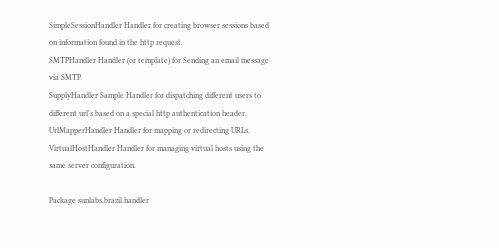SimpleSessionHandler Handler for creating browser sessions based on information found in the http request.
SMTPHandler Handler (or template) for Sending an email message via SMTP.
SupplyHandler Sample Handler for dispatching different users to different url's based on a special http authentication header.
UrlMapperHandler Handler for mapping or redirecting URLs.
VirtualHostHandler Handler for managing virtual hosts using the same server configuration.

Package sunlabs.brazil.handler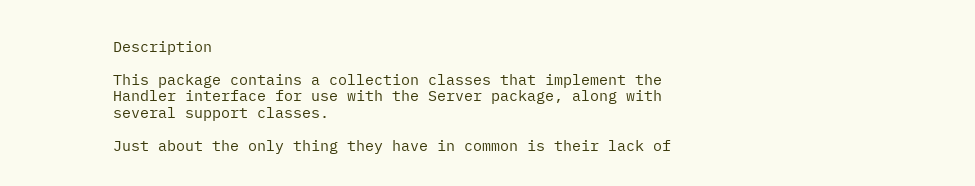Description

This package contains a collection classes that implement the Handler interface for use with the Server package, along with several support classes.

Just about the only thing they have in common is their lack of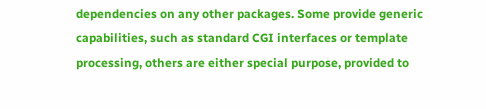dependencies on any other packages. Some provide generic capabilities, such as standard CGI interfaces or template processing, others are either special purpose, provided to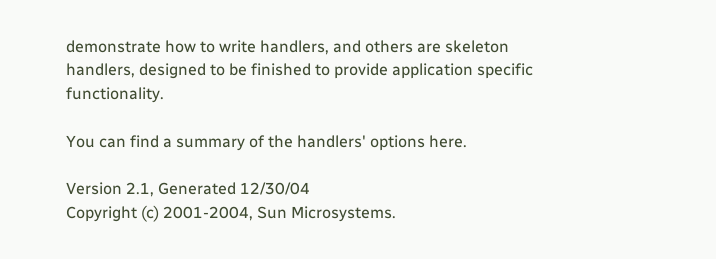demonstrate how to write handlers, and others are skeleton handlers, designed to be finished to provide application specific functionality.

You can find a summary of the handlers' options here.

Version 2.1, Generated 12/30/04
Copyright (c) 2001-2004, Sun Microsystems.